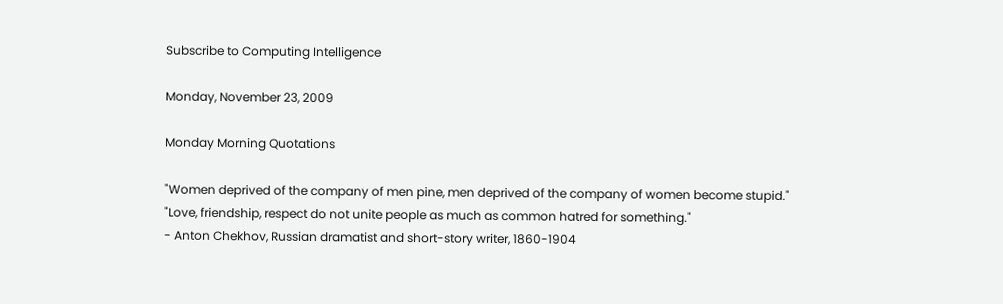Subscribe to Computing Intelligence

Monday, November 23, 2009

Monday Morning Quotations

"Women deprived of the company of men pine, men deprived of the company of women become stupid."
"Love, friendship, respect do not unite people as much as common hatred for something."
- Anton Chekhov, Russian dramatist and short-story writer, 1860-1904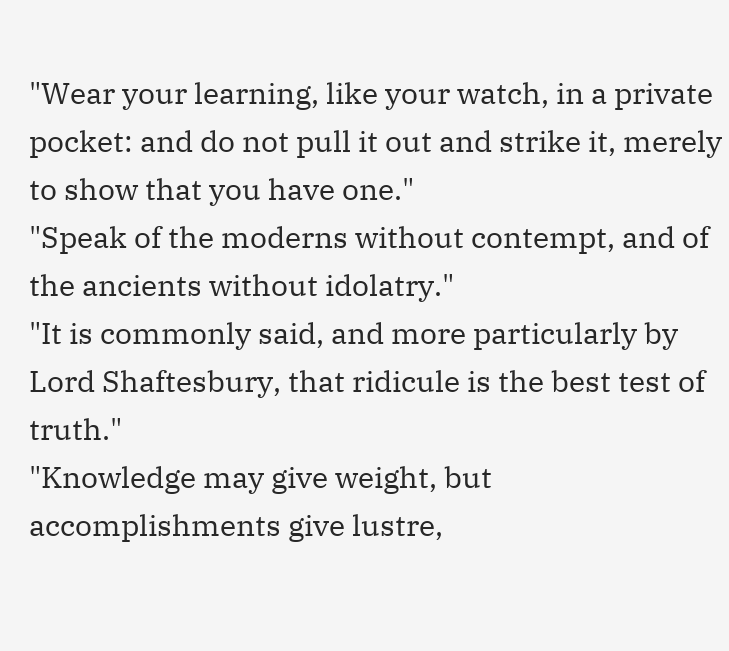"Wear your learning, like your watch, in a private pocket: and do not pull it out and strike it, merely to show that you have one."
"Speak of the moderns without contempt, and of the ancients without idolatry."
"It is commonly said, and more particularly by Lord Shaftesbury, that ridicule is the best test of truth."
"Knowledge may give weight, but accomplishments give lustre,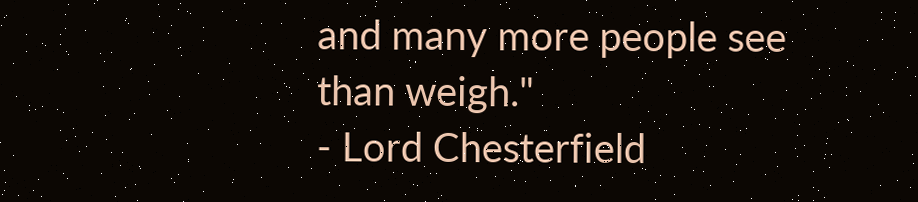and many more people see than weigh."
- Lord Chesterfield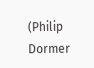(Philip Dormer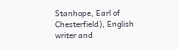Stanhope, Earl of Chesterfield), English writer and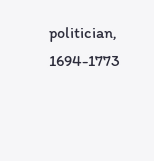politician, 1694-1773